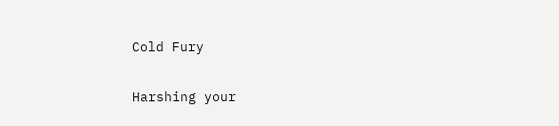Cold Fury

Harshing your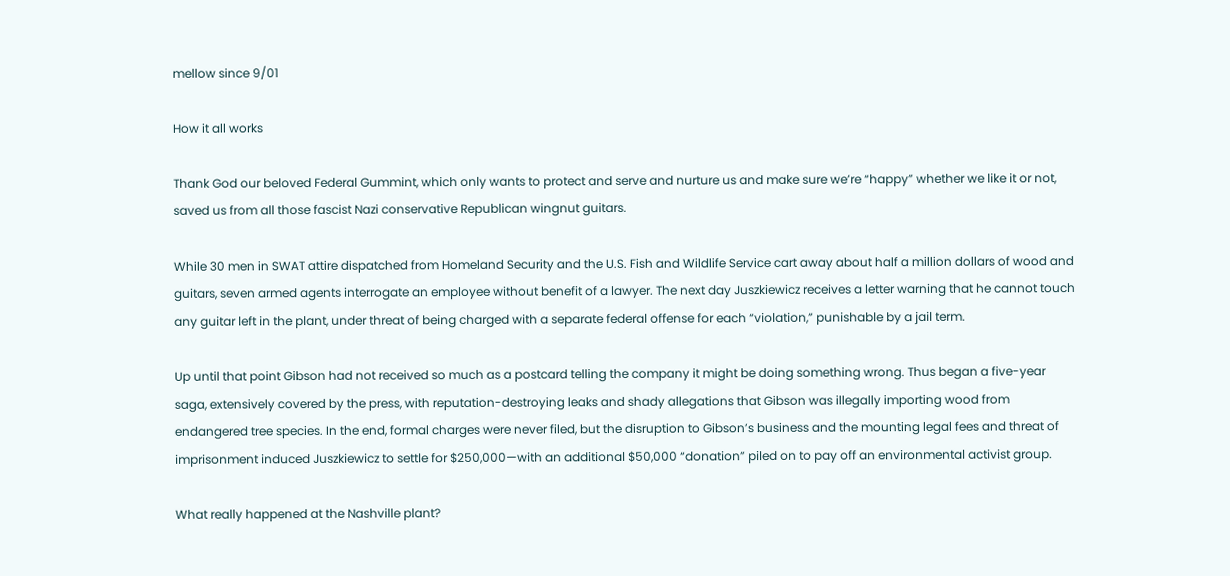mellow since 9/01

How it all works

Thank God our beloved Federal Gummint, which only wants to protect and serve and nurture us and make sure we’re “happy” whether we like it or not, saved us from all those fascist Nazi conservative Republican wingnut guitars.

While 30 men in SWAT attire dispatched from Homeland Security and the U.S. Fish and Wildlife Service cart away about half a million dollars of wood and guitars, seven armed agents interrogate an employee without benefit of a lawyer. The next day Juszkiewicz receives a letter warning that he cannot touch any guitar left in the plant, under threat of being charged with a separate federal offense for each “violation,” punishable by a jail term.

Up until that point Gibson had not received so much as a postcard telling the company it might be doing something wrong. Thus began a five-year saga, extensively covered by the press, with reputation-destroying leaks and shady allegations that Gibson was illegally importing wood from endangered tree species. In the end, formal charges were never filed, but the disruption to Gibson’s business and the mounting legal fees and threat of imprisonment induced Juszkiewicz to settle for $250,000—with an additional $50,000 “donation” piled on to pay off an environmental activist group.

What really happened at the Nashville plant?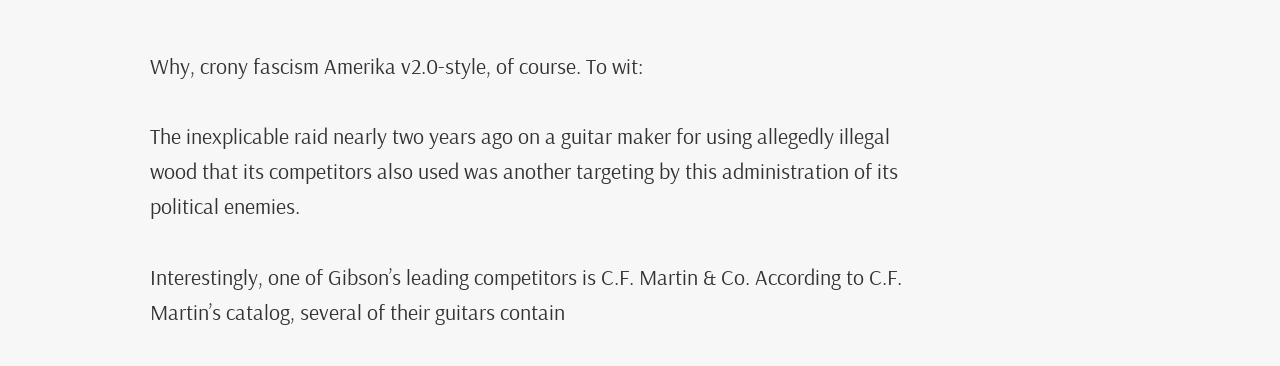Why, crony fascism Amerika v2.0-style, of course. To wit:

The inexplicable raid nearly two years ago on a guitar maker for using allegedly illegal wood that its competitors also used was another targeting by this administration of its political enemies.

Interestingly, one of Gibson’s leading competitors is C.F. Martin & Co. According to C.F. Martin’s catalog, several of their guitars contain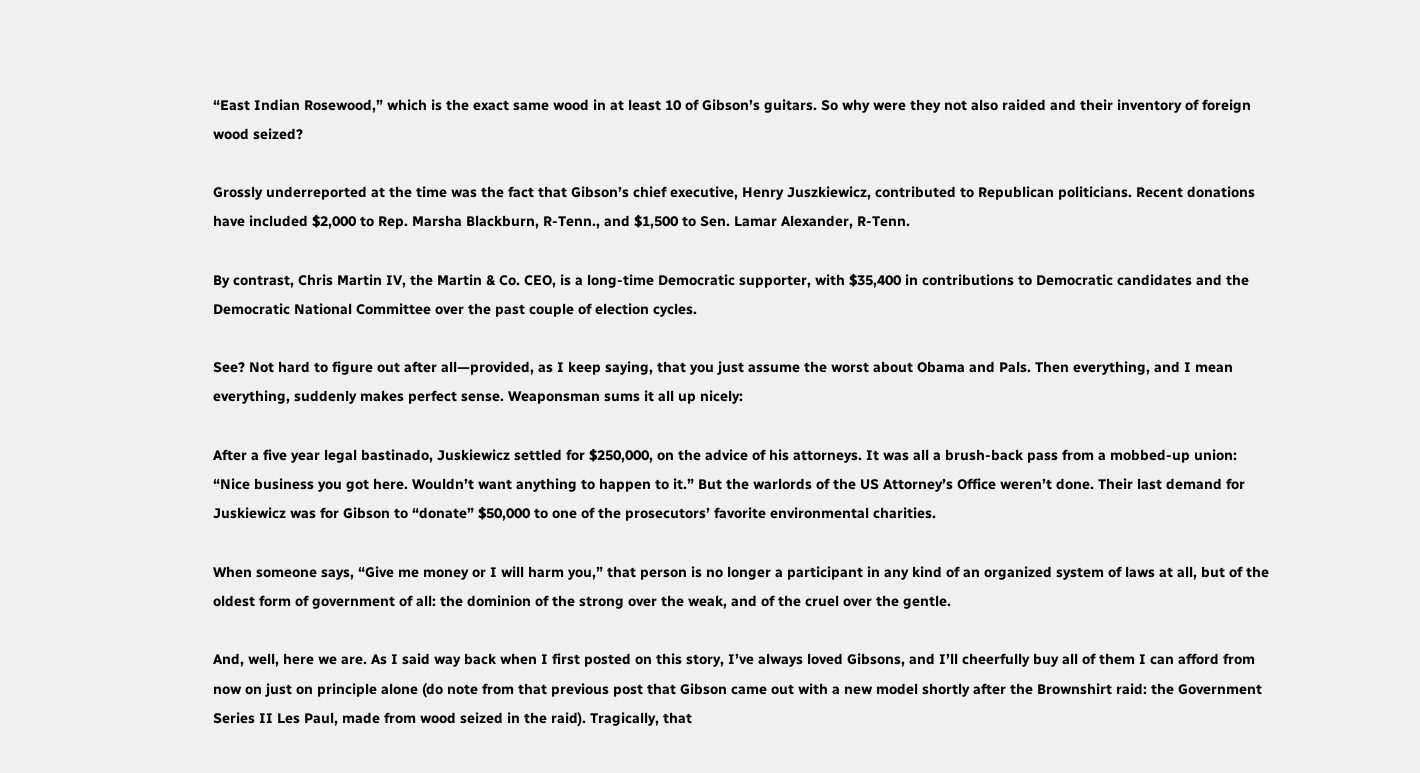“East Indian Rosewood,” which is the exact same wood in at least 10 of Gibson’s guitars. So why were they not also raided and their inventory of foreign wood seized?

Grossly underreported at the time was the fact that Gibson’s chief executive, Henry Juszkiewicz, contributed to Republican politicians. Recent donations have included $2,000 to Rep. Marsha Blackburn, R-Tenn., and $1,500 to Sen. Lamar Alexander, R-Tenn.

By contrast, Chris Martin IV, the Martin & Co. CEO, is a long-time Democratic supporter, with $35,400 in contributions to Democratic candidates and the Democratic National Committee over the past couple of election cycles.

See? Not hard to figure out after all—provided, as I keep saying, that you just assume the worst about Obama and Pals. Then everything, and I mean everything, suddenly makes perfect sense. Weaponsman sums it all up nicely:

After a five year legal bastinado, Juskiewicz settled for $250,000, on the advice of his attorneys. It was all a brush-back pass from a mobbed-up union: “Nice business you got here. Wouldn’t want anything to happen to it.” But the warlords of the US Attorney’s Office weren’t done. Their last demand for Juskiewicz was for Gibson to “donate” $50,000 to one of the prosecutors’ favorite environmental charities.

When someone says, “Give me money or I will harm you,” that person is no longer a participant in any kind of an organized system of laws at all, but of the oldest form of government of all: the dominion of the strong over the weak, and of the cruel over the gentle.

And, well, here we are. As I said way back when I first posted on this story, I’ve always loved Gibsons, and I’ll cheerfully buy all of them I can afford from now on just on principle alone (do note from that previous post that Gibson came out with a new model shortly after the Brownshirt raid: the Government Series II Les Paul, made from wood seized in the raid). Tragically, that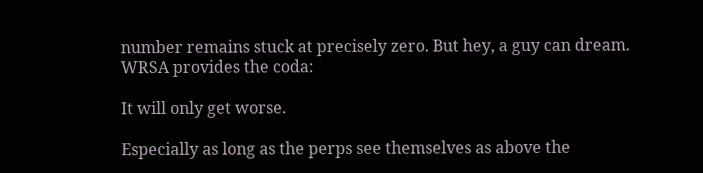number remains stuck at precisely zero. But hey, a guy can dream. WRSA provides the coda:

It will only get worse.

Especially as long as the perps see themselves as above the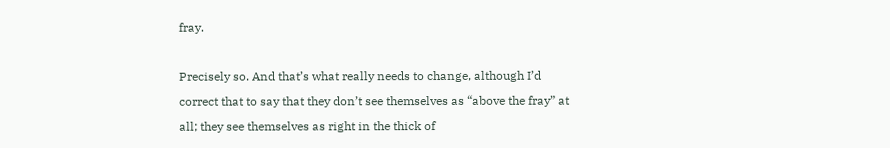fray.

Precisely so. And that’s what really needs to change, although I’d correct that to say that they don’t see themselves as “above the fray” at all; they see themselves as right in the thick of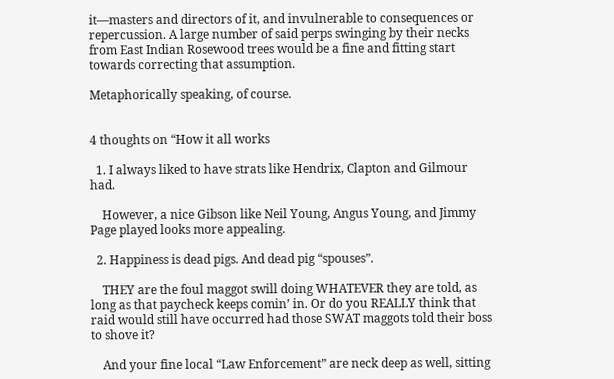it—masters and directors of it, and invulnerable to consequences or repercussion. A large number of said perps swinging by their necks from East Indian Rosewood trees would be a fine and fitting start towards correcting that assumption.

Metaphorically speaking, of course.


4 thoughts on “How it all works

  1. I always liked to have strats like Hendrix, Clapton and Gilmour had.

    However, a nice Gibson like Neil Young, Angus Young, and Jimmy Page played looks more appealing.

  2. Happiness is dead pigs. And dead pig “spouses”.

    THEY are the foul maggot swill doing WHATEVER they are told, as long as that paycheck keeps comin’ in. Or do you REALLY think that raid would still have occurred had those SWAT maggots told their boss to shove it?

    And your fine local “Law Enforcement” are neck deep as well, sitting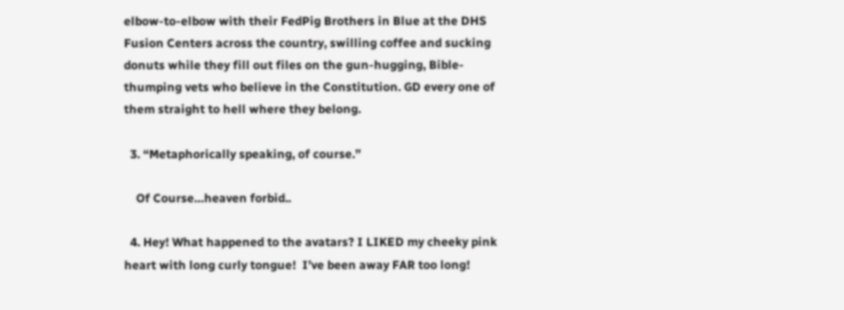elbow-to-elbow with their FedPig Brothers in Blue at the DHS Fusion Centers across the country, swilling coffee and sucking donuts while they fill out files on the gun-hugging, Bible-thumping vets who believe in the Constitution. GD every one of them straight to hell where they belong.

  3. “Metaphorically speaking, of course.”

    Of Course…heaven forbid..

  4. Hey! What happened to the avatars? I LIKED my cheeky pink heart with long curly tongue!  I’ve been away FAR too long!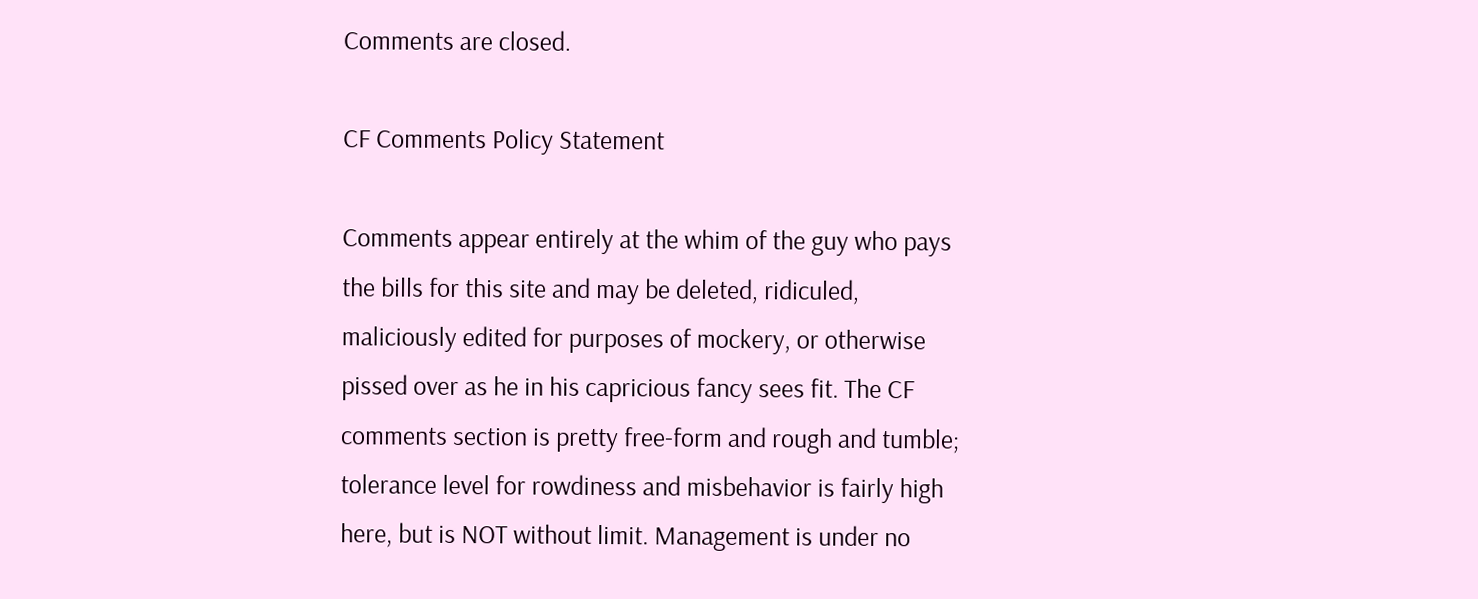Comments are closed.

CF Comments Policy Statement

Comments appear entirely at the whim of the guy who pays the bills for this site and may be deleted, ridiculed, maliciously edited for purposes of mockery, or otherwise pissed over as he in his capricious fancy sees fit. The CF comments section is pretty free-form and rough and tumble; tolerance level for rowdiness and misbehavior is fairly high here, but is NOT without limit. Management is under no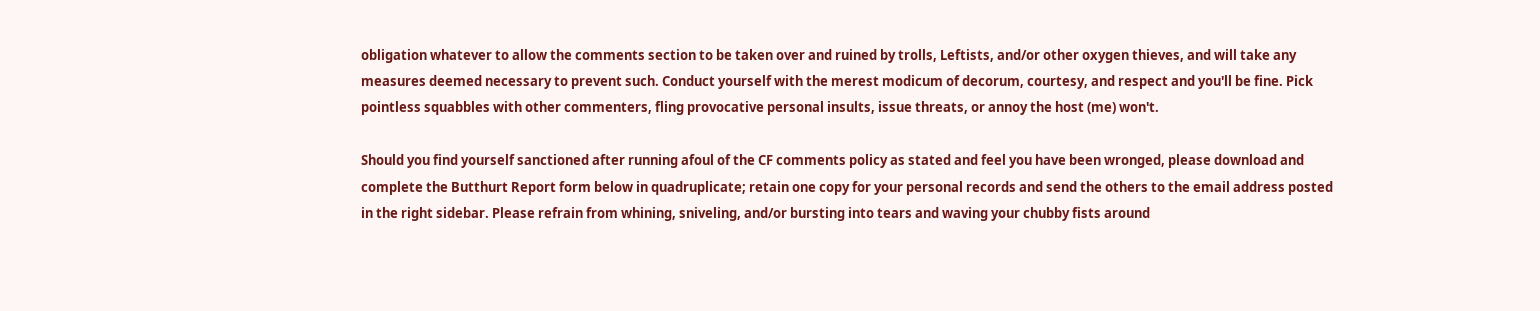obligation whatever to allow the comments section to be taken over and ruined by trolls, Leftists, and/or other oxygen thieves, and will take any measures deemed necessary to prevent such. Conduct yourself with the merest modicum of decorum, courtesy, and respect and you'll be fine. Pick pointless squabbles with other commenters, fling provocative personal insults, issue threats, or annoy the host (me) won't.

Should you find yourself sanctioned after running afoul of the CF comments policy as stated and feel you have been wronged, please download and complete the Butthurt Report form below in quadruplicate; retain one copy for your personal records and send the others to the email address posted in the right sidebar. Please refrain from whining, sniveling, and/or bursting into tears and waving your chubby fists around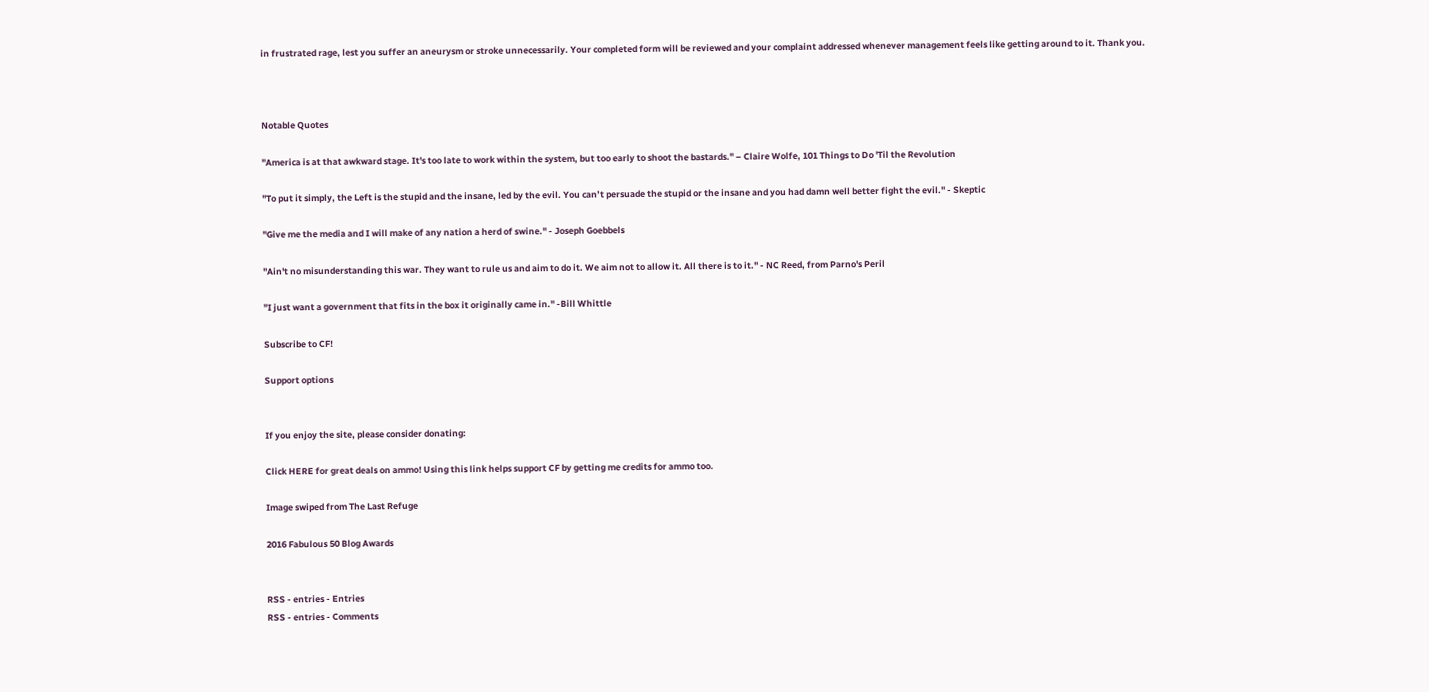in frustrated rage, lest you suffer an aneurysm or stroke unnecessarily. Your completed form will be reviewed and your complaint addressed whenever management feels like getting around to it. Thank you.



Notable Quotes

"America is at that awkward stage. It's too late to work within the system, but too early to shoot the bastards." – Claire Wolfe, 101 Things to Do 'Til the Revolution

"To put it simply, the Left is the stupid and the insane, led by the evil. You can’t persuade the stupid or the insane and you had damn well better fight the evil." - Skeptic

"Give me the media and I will make of any nation a herd of swine." - Joseph Goebbels

"Ain't no misunderstanding this war. They want to rule us and aim to do it. We aim not to allow it. All there is to it." - NC Reed, from Parno's Peril

"I just want a government that fits in the box it originally came in." -Bill Whittle

Subscribe to CF!

Support options


If you enjoy the site, please consider donating:

Click HERE for great deals on ammo! Using this link helps support CF by getting me credits for ammo too.

Image swiped from The Last Refuge

2016 Fabulous 50 Blog Awards


RSS - entries - Entries
RSS - entries - Comments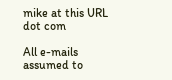mike at this URL dot com

All e-mails assumed to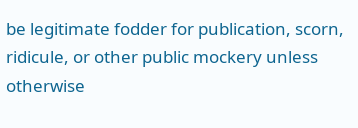be legitimate fodder for publication, scorn, ridicule, or other public mockery unless otherwise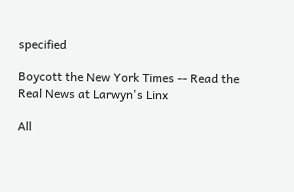specified

Boycott the New York Times -- Read the Real News at Larwyn's Linx

All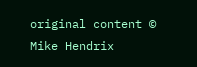original content © Mike Hendrix